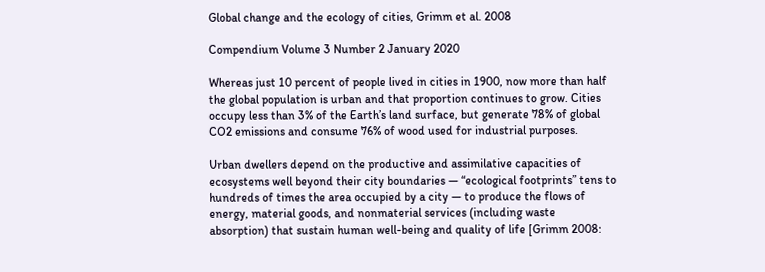Global change and the ecology of cities, Grimm et al. 2008

Compendium Volume 3 Number 2 January 2020

Whereas just 10 percent of people lived in cities in 1900, now more than half the global population is urban and that proportion continues to grow. Cities occupy less than 3% of the Earth’s land surface, but generate 78% of global CO2 emissions and consume 76% of wood used for industrial purposes.

Urban dwellers depend on the productive and assimilative capacities of ecosystems well beyond their city boundaries — “ecological footprints” tens to hundreds of times the area occupied by a city — to produce the flows of energy, material goods, and nonmaterial services (including waste absorption) that sustain human well-being and quality of life [Grimm 2008: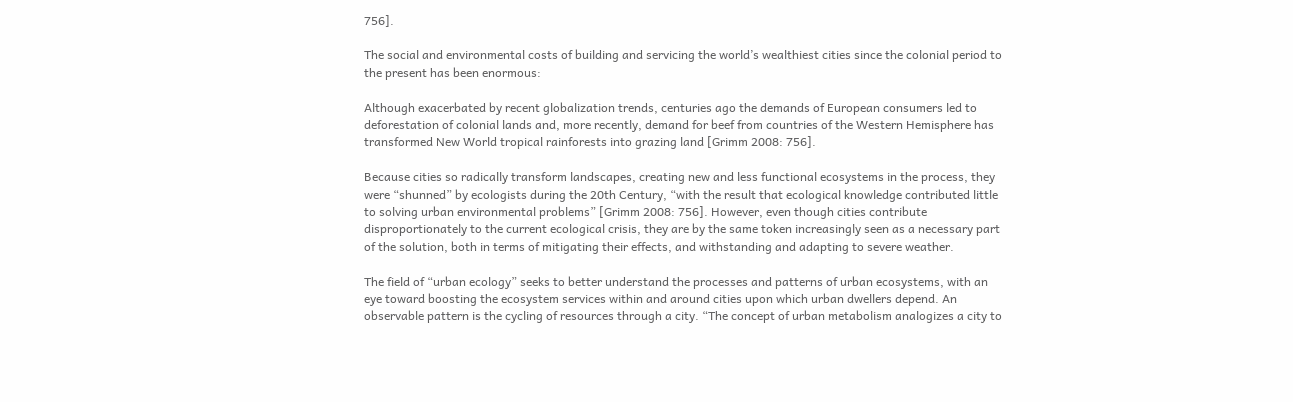756].

The social and environmental costs of building and servicing the world’s wealthiest cities since the colonial period to the present has been enormous:

Although exacerbated by recent globalization trends, centuries ago the demands of European consumers led to deforestation of colonial lands and, more recently, demand for beef from countries of the Western Hemisphere has transformed New World tropical rainforests into grazing land [Grimm 2008: 756].

Because cities so radically transform landscapes, creating new and less functional ecosystems in the process, they were “shunned” by ecologists during the 20th Century, “with the result that ecological knowledge contributed little to solving urban environmental problems” [Grimm 2008: 756]. However, even though cities contribute disproportionately to the current ecological crisis, they are by the same token increasingly seen as a necessary part of the solution, both in terms of mitigating their effects, and withstanding and adapting to severe weather.

The field of “urban ecology” seeks to better understand the processes and patterns of urban ecosystems, with an eye toward boosting the ecosystem services within and around cities upon which urban dwellers depend. An observable pattern is the cycling of resources through a city. “The concept of urban metabolism analogizes a city to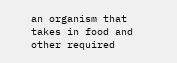an organism that takes in food and other required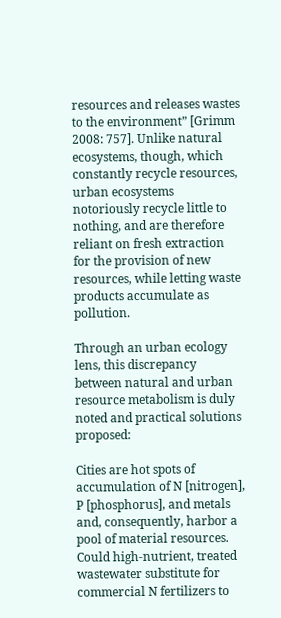resources and releases wastes to the environment” [Grimm 2008: 757]. Unlike natural ecosystems, though, which constantly recycle resources, urban ecosystems notoriously recycle little to nothing, and are therefore reliant on fresh extraction for the provision of new resources, while letting waste products accumulate as pollution.

Through an urban ecology lens, this discrepancy between natural and urban resource metabolism is duly noted and practical solutions proposed:

Cities are hot spots of accumulation of N [nitrogen], P [phosphorus], and metals and, consequently, harbor a pool of material resources. Could high-nutrient, treated wastewater substitute for commercial N fertilizers to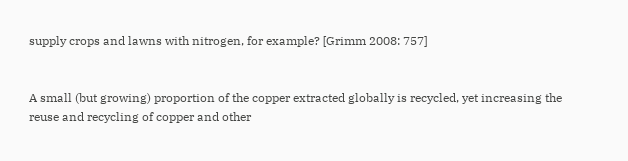supply crops and lawns with nitrogen, for example? [Grimm 2008: 757]


A small (but growing) proportion of the copper extracted globally is recycled, yet increasing the reuse and recycling of copper and other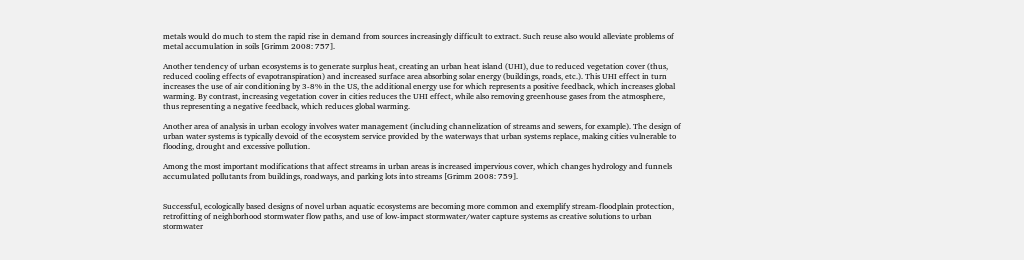metals would do much to stem the rapid rise in demand from sources increasingly difficult to extract. Such reuse also would alleviate problems of metal accumulation in soils [Grimm 2008: 757].

Another tendency of urban ecosystems is to generate surplus heat, creating an urban heat island (UHI), due to reduced vegetation cover (thus, reduced cooling effects of evapotranspiration) and increased surface area absorbing solar energy (buildings, roads, etc.). This UHI effect in turn increases the use of air conditioning by 3-8% in the US, the additional energy use for which represents a positive feedback, which increases global warming. By contrast, increasing vegetation cover in cities reduces the UHI effect, while also removing greenhouse gases from the atmosphere, thus representing a negative feedback, which reduces global warming.

Another area of analysis in urban ecology involves water management (including channelization of streams and sewers, for example). The design of urban water systems is typically devoid of the ecosystem service provided by the waterways that urban systems replace, making cities vulnerable to flooding, drought and excessive pollution.

Among the most important modifications that affect streams in urban areas is increased impervious cover, which changes hydrology and funnels accumulated pollutants from buildings, roadways, and parking lots into streams [Grimm 2008: 759].


Successful, ecologically based designs of novel urban aquatic ecosystems are becoming more common and exemplify stream-floodplain protection, retrofitting of neighborhood stormwater flow paths, and use of low-impact stormwater/water capture systems as creative solutions to urban stormwater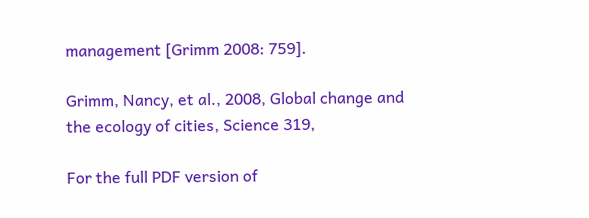management [Grimm 2008: 759].

Grimm, Nancy, et al., 2008, Global change and the ecology of cities, Science 319,

For the full PDF version of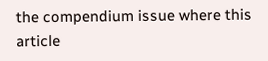the compendium issue where this article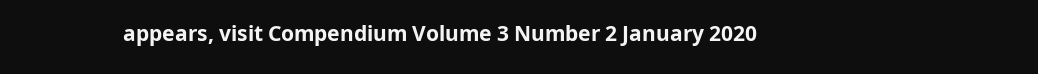appears, visit Compendium Volume 3 Number 2 January 2020